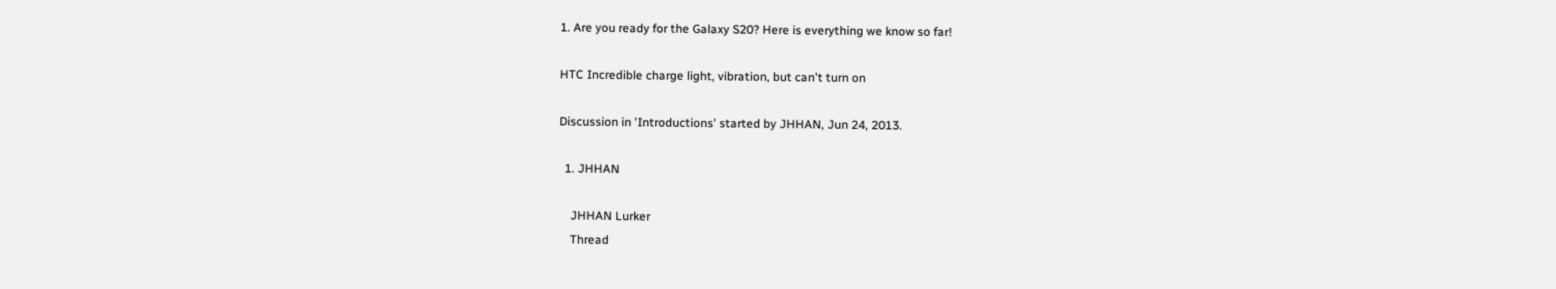1. Are you ready for the Galaxy S20? Here is everything we know so far!

HTC Incredible charge light, vibration, but can't turn on

Discussion in 'Introductions' started by JHHAN, Jun 24, 2013.

  1. JHHAN

    JHHAN Lurker
    Thread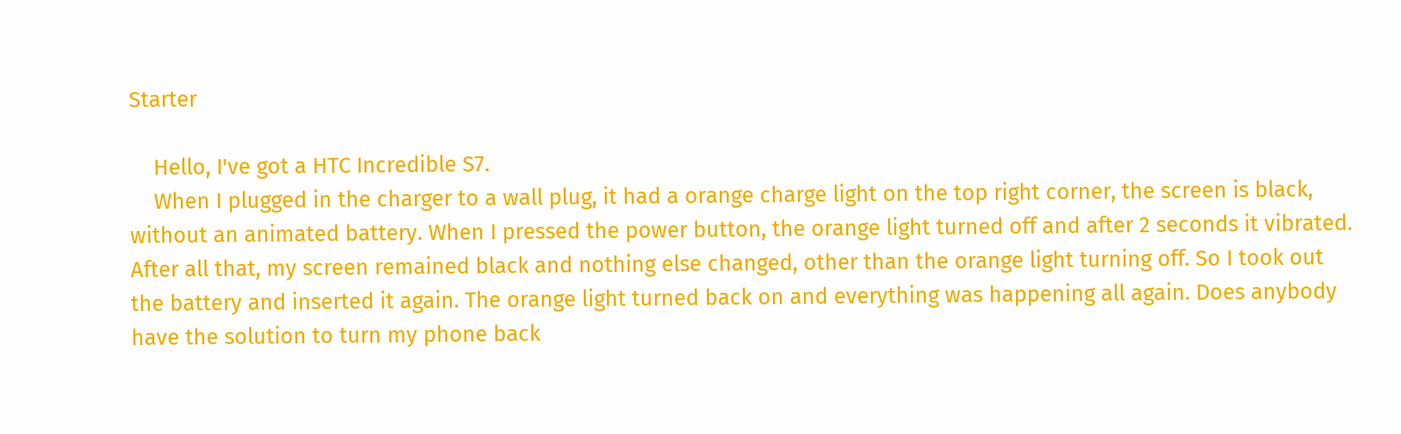Starter

    Hello, I've got a HTC Incredible S7.
    When I plugged in the charger to a wall plug, it had a orange charge light on the top right corner, the screen is black, without an animated battery. When I pressed the power button, the orange light turned off and after 2 seconds it vibrated. After all that, my screen remained black and nothing else changed, other than the orange light turning off. So I took out the battery and inserted it again. The orange light turned back on and everything was happening all again. Does anybody have the solution to turn my phone back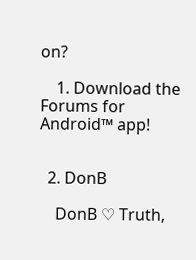on?

    1. Download the Forums for Android™ app!


  2. DonB

    DonB ♡ Truth,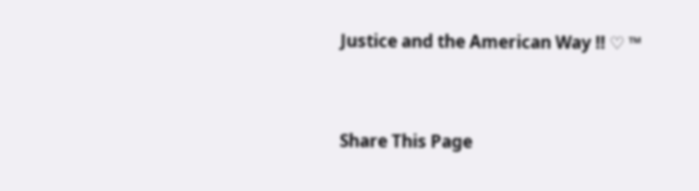Justice and the American Way !! ♡ ™


Share This Page